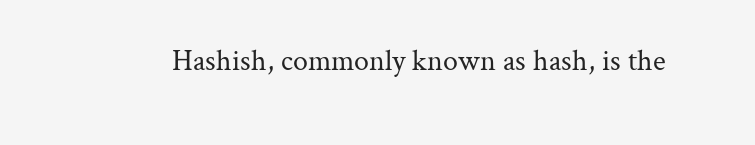Hashish, commonly known as hash, is the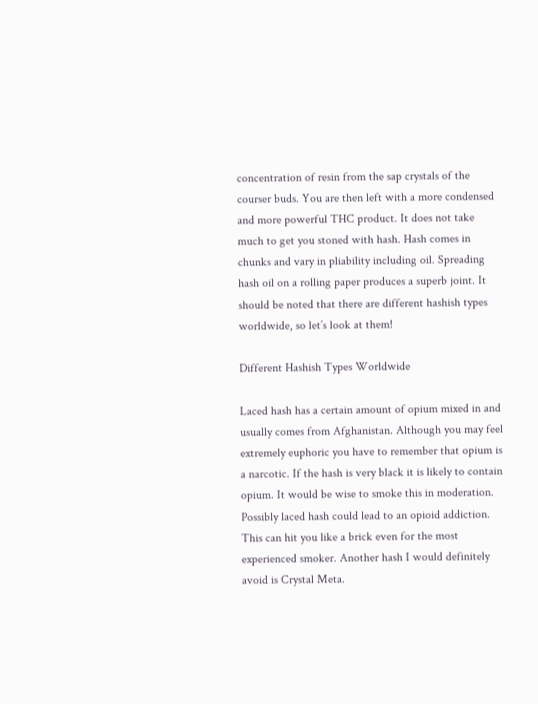concentration of resin from the sap crystals of the courser buds. You are then left with a more condensed and more powerful THC product. It does not take much to get you stoned with hash. Hash comes in chunks and vary in pliability including oil. Spreading hash oil on a rolling paper produces a superb joint. It should be noted that there are different hashish types worldwide, so let’s look at them!

Different Hashish Types Worldwide

Laced hash has a certain amount of opium mixed in and usually comes from Afghanistan. Although you may feel extremely euphoric you have to remember that opium is a narcotic. If the hash is very black it is likely to contain opium. It would be wise to smoke this in moderation. Possibly laced hash could lead to an opioid addiction. This can hit you like a brick even for the most experienced smoker. Another hash I would definitely avoid is Crystal Meta.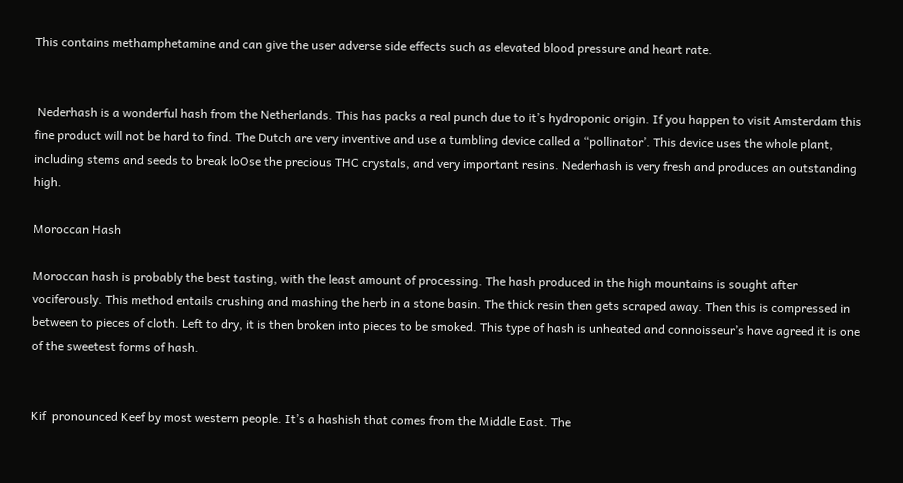This contains methamphetamine and can give the user adverse side effects such as elevated blood pressure and heart rate.


 Nederhash is a wonderful hash from the Netherlands. This has packs a real punch due to it’s hydroponic origin. If you happen to visit Amsterdam this fine product will not be hard to find. The Dutch are very inventive and use a tumbling device called a “pollinator’. This device uses the whole plant, including stems and seeds to break loOse the precious THC crystals, and very important resins. Nederhash is very fresh and produces an outstanding high.

Moroccan Hash

Moroccan hash is probably the best tasting, with the least amount of processing. The hash produced in the high mountains is sought after vociferously. This method entails crushing and mashing the herb in a stone basin. The thick resin then gets scraped away. Then this is compressed in between to pieces of cloth. Left to dry, it is then broken into pieces to be smoked. This type of hash is unheated and connoisseur’s have agreed it is one of the sweetest forms of hash.


Kif  pronounced Keef by most western people. It’s a hashish that comes from the Middle East. The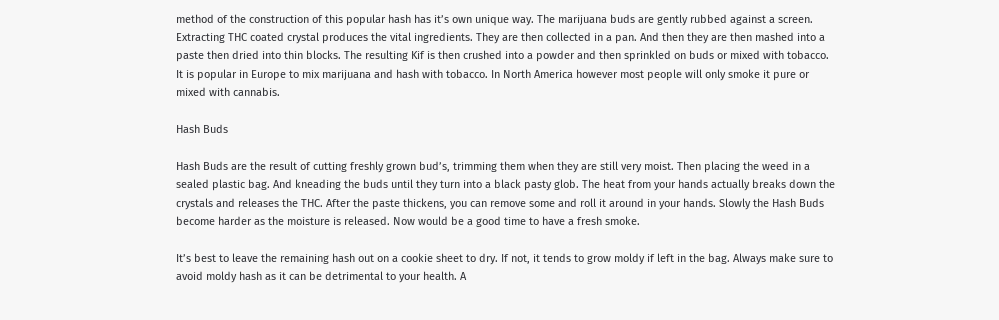method of the construction of this popular hash has it’s own unique way. The marijuana buds are gently rubbed against a screen. Extracting THC coated crystal produces the vital ingredients. They are then collected in a pan. And then they are then mashed into a paste then dried into thin blocks. The resulting Kif is then crushed into a powder and then sprinkled on buds or mixed with tobacco. It is popular in Europe to mix marijuana and hash with tobacco. In North America however most people will only smoke it pure or mixed with cannabis.

Hash Buds

Hash Buds are the result of cutting freshly grown bud’s, trimming them when they are still very moist. Then placing the weed in a sealed plastic bag. And kneading the buds until they turn into a black pasty glob. The heat from your hands actually breaks down the crystals and releases the THC. After the paste thickens, you can remove some and roll it around in your hands. Slowly the Hash Buds become harder as the moisture is released. Now would be a good time to have a fresh smoke.

It’s best to leave the remaining hash out on a cookie sheet to dry. If not, it tends to grow moldy if left in the bag. Always make sure to avoid moldy hash as it can be detrimental to your health. A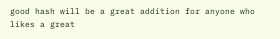good hash will be a great addition for anyone who likes a great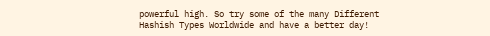powerful high. So try some of the many Different Hashish Types Worldwide and have a better day!